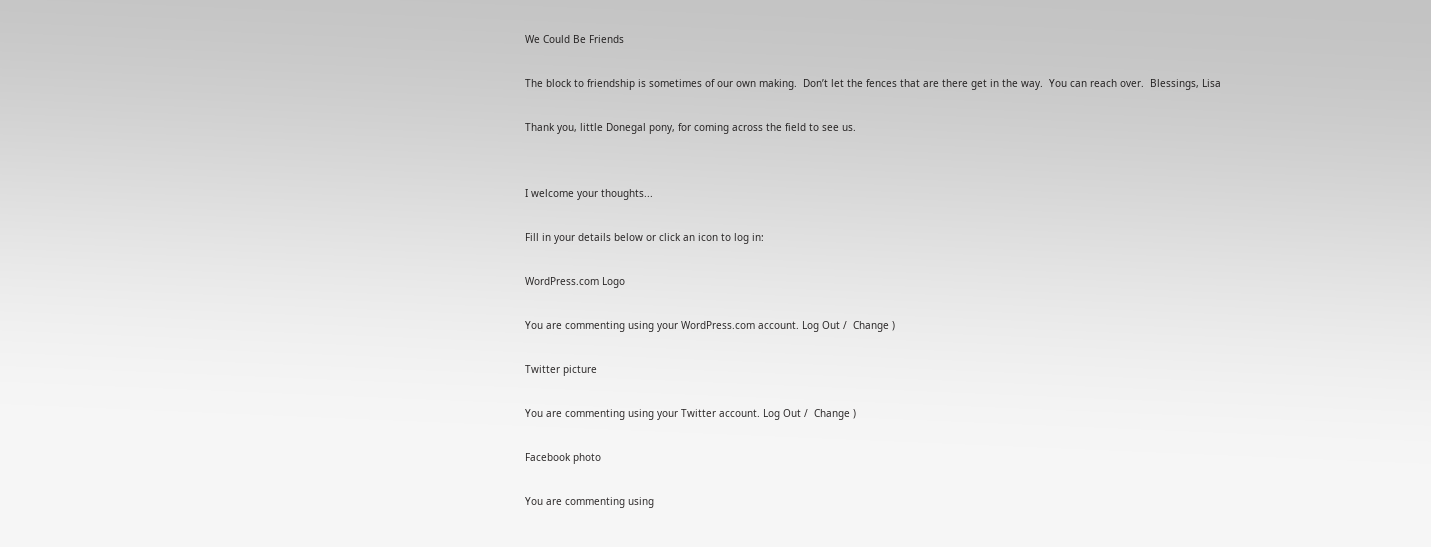We Could Be Friends

The block to friendship is sometimes of our own making.  Don’t let the fences that are there get in the way.  You can reach over.  Blessings, Lisa

Thank you, little Donegal pony, for coming across the field to see us.


I welcome your thoughts...

Fill in your details below or click an icon to log in:

WordPress.com Logo

You are commenting using your WordPress.com account. Log Out /  Change )

Twitter picture

You are commenting using your Twitter account. Log Out /  Change )

Facebook photo

You are commenting using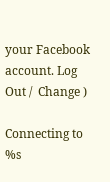your Facebook account. Log Out /  Change )

Connecting to %s